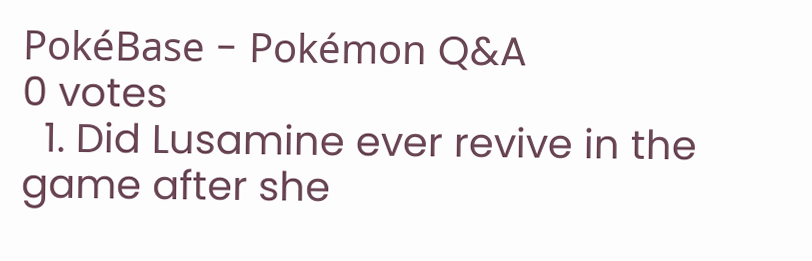PokéBase - Pokémon Q&A
0 votes
  1. Did Lusamine ever revive in the game after she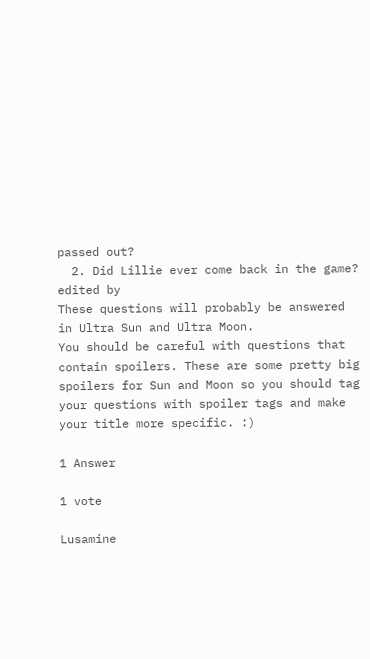passed out?
  2. Did Lillie ever come back in the game?
edited by
These questions will probably be answered in Ultra Sun and Ultra Moon.
You should be careful with questions that contain spoilers. These are some pretty big spoilers for Sun and Moon so you should tag your questions with spoiler tags and make your title more specific. :)

1 Answer

1 vote

Lusamine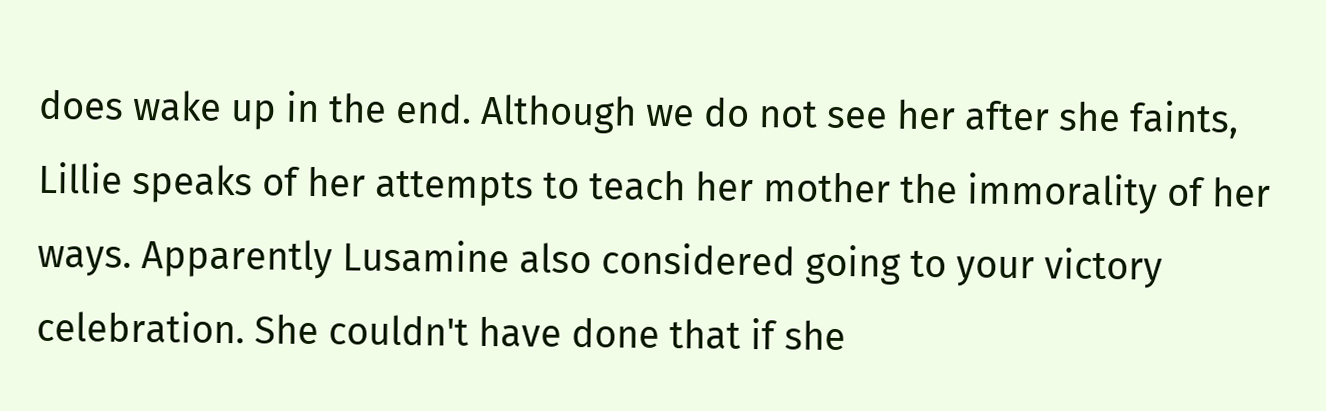does wake up in the end. Although we do not see her after she faints, Lillie speaks of her attempts to teach her mother the immorality of her ways. Apparently Lusamine also considered going to your victory celebration. She couldn't have done that if she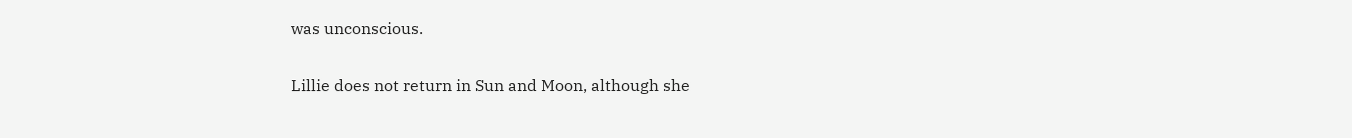was unconscious.

Lillie does not return in Sun and Moon, although she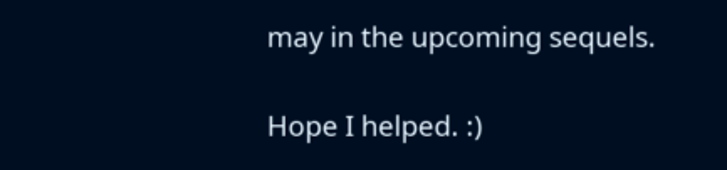may in the upcoming sequels.

Hope I helped. :)